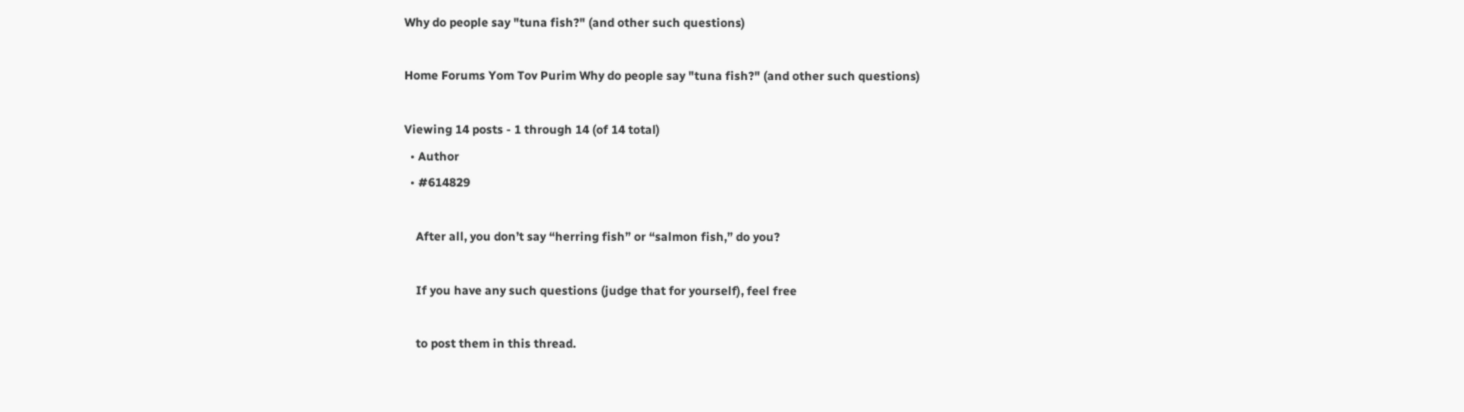Why do people say "tuna fish?" (and other such questions)

Home Forums Yom Tov Purim Why do people say "tuna fish?" (and other such questions)

Viewing 14 posts - 1 through 14 (of 14 total)
  • Author
  • #614829

    After all, you don’t say “herring fish” or “salmon fish,” do you?

    If you have any such questions (judge that for yourself), feel free

    to post them in this thread.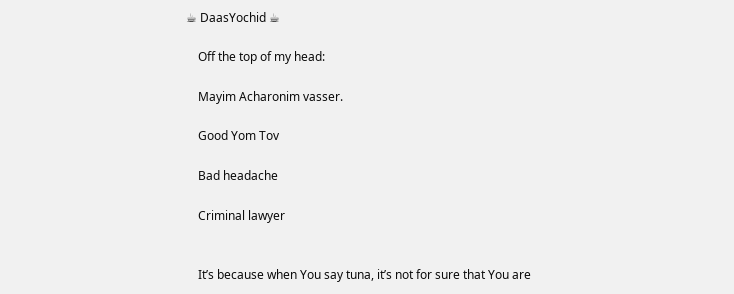☕ DaasYochid ☕

    Off the top of my head:

    Mayim Acharonim vasser.

    Good Yom Tov

    Bad headache

    Criminal lawyer


    It’s because when You say tuna, it’s not for sure that You are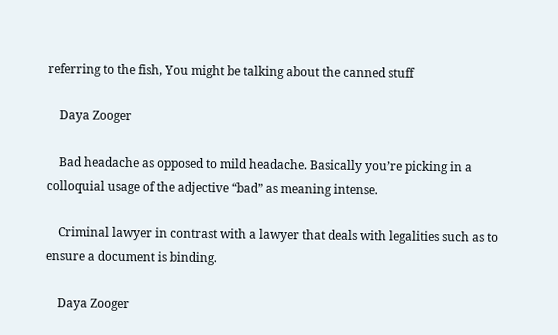referring to the fish, You might be talking about the canned stuff

    Daya Zooger

    Bad headache as opposed to mild headache. Basically you’re picking in a colloquial usage of the adjective “bad” as meaning intense.

    Criminal lawyer in contrast with a lawyer that deals with legalities such as to ensure a document is binding.

    Daya Zooger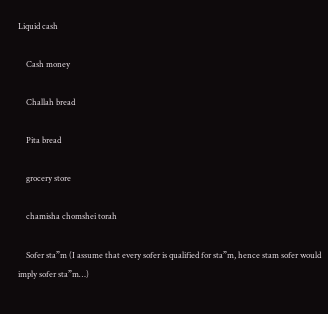Liquid cash

    Cash money

    Challah bread

    Pita bread

    grocery store

    chamisha chomshei torah

    Sofer sta”m (I assume that every sofer is qualified for sta”m, hence stam sofer would imply sofer sta”m…)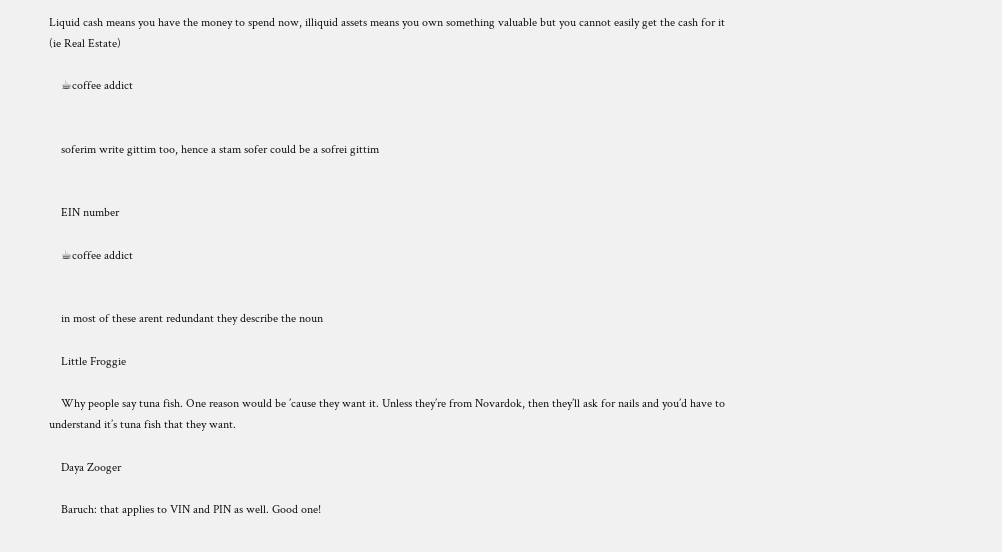Liquid cash means you have the money to spend now, illiquid assets means you own something valuable but you cannot easily get the cash for it (ie Real Estate)

    ☕coffee addict


    soferim write gittim too, hence a stam sofer could be a sofrei gittim


    EIN number

    ☕coffee addict


    in most of these arent redundant they describe the noun

    Little Froggie

    Why people say tuna fish. One reason would be ’cause they want it. Unless they’re from Novardok, then they’ll ask for nails and you’d have to understand it’s tuna fish that they want.

    Daya Zooger

    Baruch: that applies to VIN and PIN as well. Good one!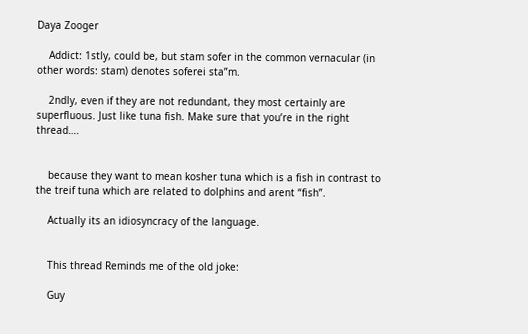Daya Zooger

    Addict: 1stly, could be, but stam sofer in the common vernacular (in other words: stam) denotes soferei sta”m.

    2ndly, even if they are not redundant, they most certainly are superfluous. Just like tuna fish. Make sure that you’re in the right thread….


    because they want to mean kosher tuna which is a fish in contrast to the treif tuna which are related to dolphins and arent “fish”.

    Actually its an idiosyncracy of the language.


    This thread Reminds me of the old joke:

    Guy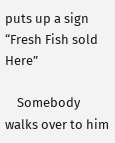puts up a sign “Fresh Fish sold Here”

    Somebody walks over to him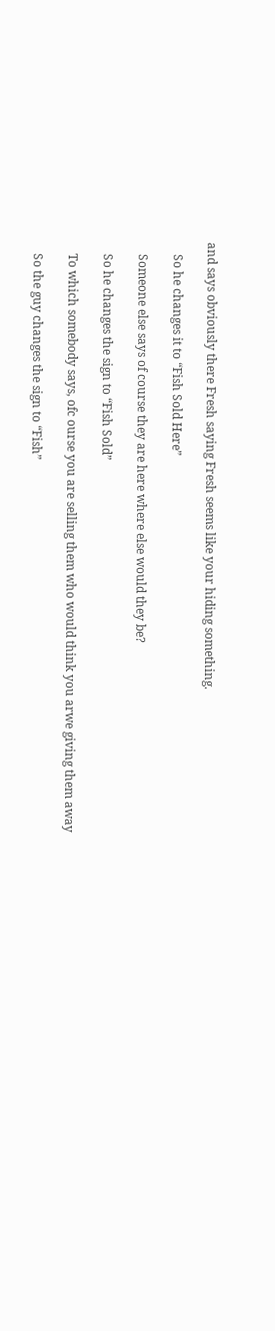and says obviously there Fresh saying Fresh seems like your hiding something.

    So he changes it to “Fish Sold Here”

    Someone else says of course they are here where else would they be?

    So he changes the sign to “Fish Sold”

    To which somebody says, ofc ourse you are selling them who would think you arwe giving them away

    So the guy changes the sign to “Fish”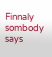Finnaly sombody says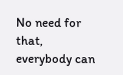No need for that, everybody can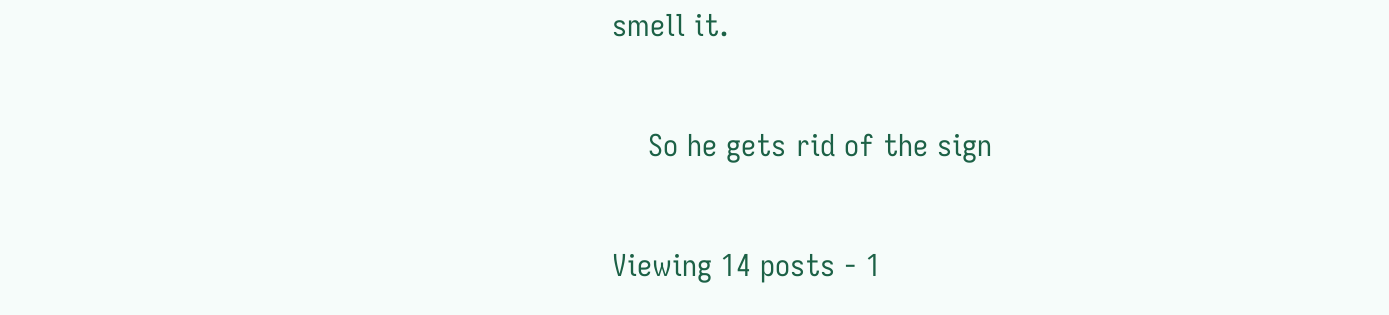smell it.

    So he gets rid of the sign

Viewing 14 posts - 1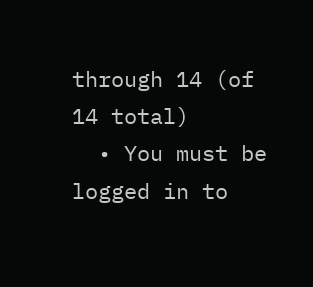through 14 (of 14 total)
  • You must be logged in to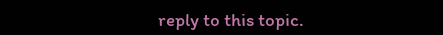reply to this topic.